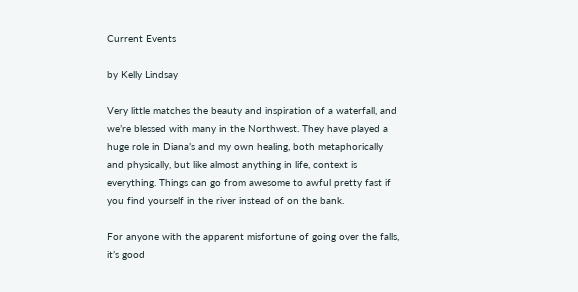Current Events

by Kelly Lindsay

Very little matches the beauty and inspiration of a waterfall, and we’re blessed with many in the Northwest. They have played a huge role in Diana’s and my own healing, both metaphorically and physically, but like almost anything in life, context is everything. Things can go from awesome to awful pretty fast if you find yourself in the river instead of on the bank.

For anyone with the apparent misfortune of going over the falls, it’s good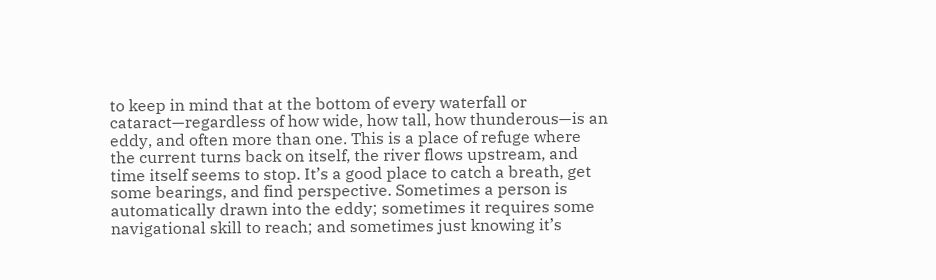to keep in mind that at the bottom of every waterfall or cataract—regardless of how wide, how tall, how thunderous—is an eddy, and often more than one. This is a place of refuge where the current turns back on itself, the river flows upstream, and time itself seems to stop. It’s a good place to catch a breath, get some bearings, and find perspective. Sometimes a person is automatically drawn into the eddy; sometimes it requires some navigational skill to reach; and sometimes just knowing it’s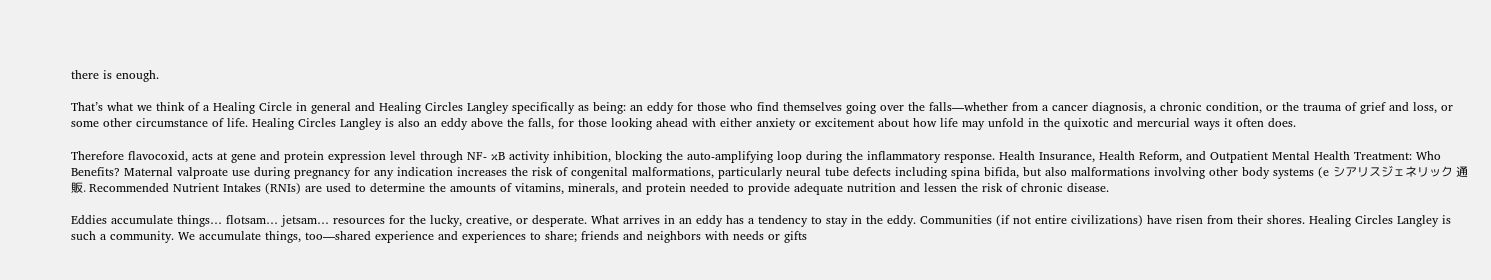there is enough.

That’s what we think of a Healing Circle in general and Healing Circles Langley specifically as being: an eddy for those who find themselves going over the falls—whether from a cancer diagnosis, a chronic condition, or the trauma of grief and loss, or some other circumstance of life. Healing Circles Langley is also an eddy above the falls, for those looking ahead with either anxiety or excitement about how life may unfold in the quixotic and mercurial ways it often does.

Therefore flavocoxid, acts at gene and protein expression level through NF- κB activity inhibition, blocking the auto-amplifying loop during the inflammatory response. Health Insurance, Health Reform, and Outpatient Mental Health Treatment: Who Benefits? Maternal valproate use during pregnancy for any indication increases the risk of congenital malformations, particularly neural tube defects including spina bifida, but also malformations involving other body systems (e シアリスジェネリック 通販. Recommended Nutrient Intakes (RNIs) are used to determine the amounts of vitamins, minerals, and protein needed to provide adequate nutrition and lessen the risk of chronic disease.

Eddies accumulate things… flotsam… jetsam… resources for the lucky, creative, or desperate. What arrives in an eddy has a tendency to stay in the eddy. Communities (if not entire civilizations) have risen from their shores. Healing Circles Langley is such a community. We accumulate things, too—shared experience and experiences to share; friends and neighbors with needs or gifts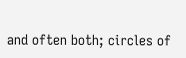and often both; circles of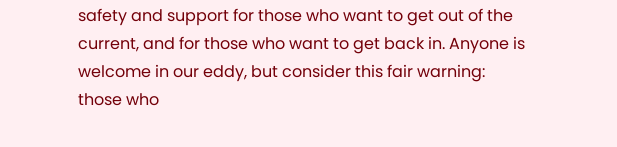safety and support for those who want to get out of the current, and for those who want to get back in. Anyone is welcome in our eddy, but consider this fair warning: those who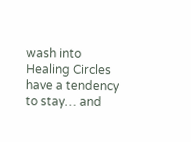wash into Healing Circles have a tendency to stay… and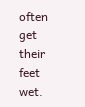often get their feet wet.